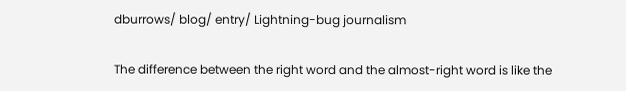dburrows/ blog/ entry/ Lightning-bug journalism

The difference between the right word and the almost-right word is like the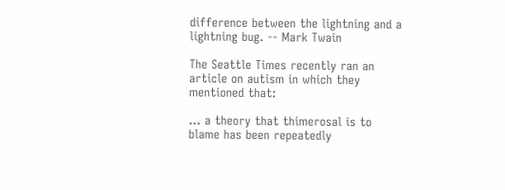difference between the lightning and a lightning bug. -- Mark Twain

The Seattle Times recently ran an article on autism in which they mentioned that:

... a theory that thimerosal is to blame has been repeatedly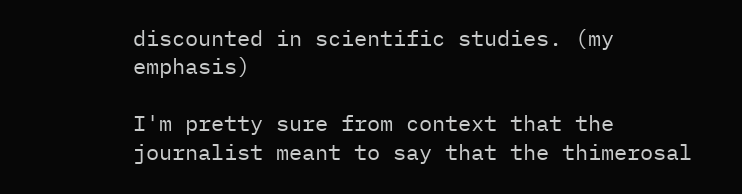discounted in scientific studies. (my emphasis)

I'm pretty sure from context that the journalist meant to say that the thimerosal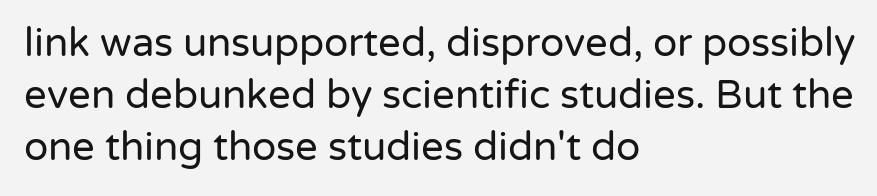link was unsupported, disproved, or possibly even debunked by scientific studies. But the one thing those studies didn't do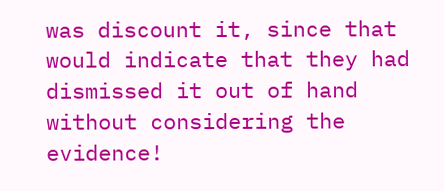was discount it, since that would indicate that they had dismissed it out of hand without considering the evidence!